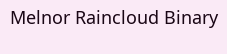Melnor Raincloud Binary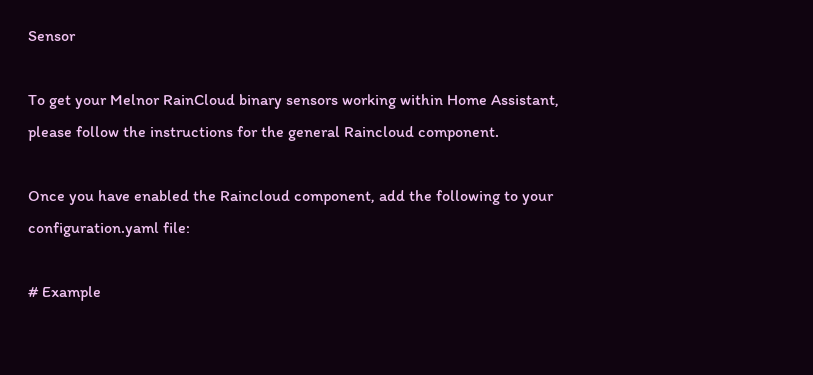Sensor

To get your Melnor RainCloud binary sensors working within Home Assistant, please follow the instructions for the general Raincloud component.

Once you have enabled the Raincloud component, add the following to your configuration.yaml file:

# Example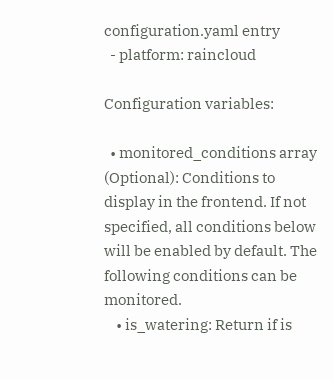configuration.yaml entry
  - platform: raincloud

Configuration variables:

  • monitored_conditions array (Optional): Conditions to display in the frontend. If not specified, all conditions below will be enabled by default. The following conditions can be monitored.
    • is_watering: Return if is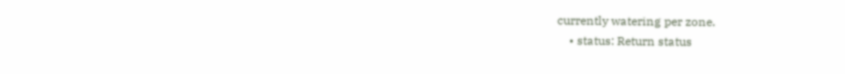currently watering per zone.
    • status: Return status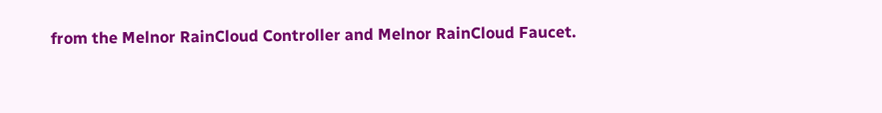from the Melnor RainCloud Controller and Melnor RainCloud Faucet.